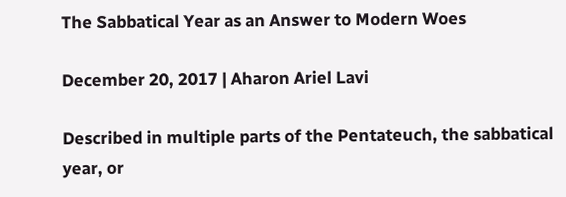The Sabbatical Year as an Answer to Modern Woes

December 20, 2017 | Aharon Ariel Lavi

Described in multiple parts of the Pentateuch, the sabbatical year, or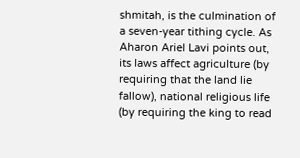shmitah, is the culmination of a seven-year tithing cycle. As Aharon Ariel Lavi points out, its laws affect agriculture (by requiring that the land lie fallow), national religious life (by requiring the king to read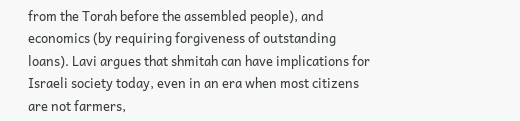from the Torah before the assembled people), and economics (by requiring forgiveness of outstanding loans). Lavi argues that shmitah can have implications for Israeli society today, even in an era when most citizens are not farmers,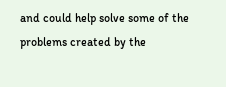and could help solve some of the problems created by the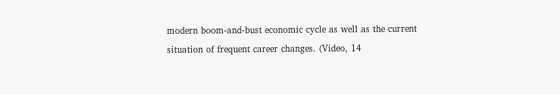modern boom-and-bust economic cycle as well as the current situation of frequent career changes. (Video, 14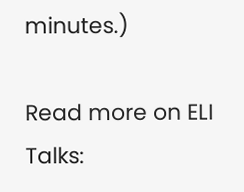minutes.)

Read more on ELI Talks: